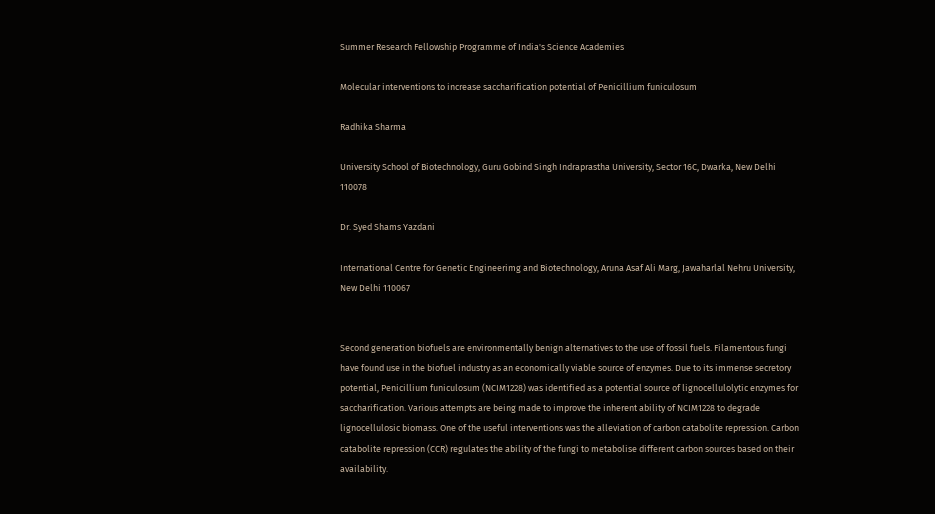Summer Research Fellowship Programme of India's Science Academies

Molecular interventions to increase saccharification potential of Penicillium funiculosum

Radhika Sharma

University School of Biotechnology, Guru Gobind Singh Indraprastha University, Sector 16C, Dwarka, New Delhi 110078

Dr. Syed Shams Yazdani

International Centre for Genetic Engineerimg and Biotechnology, Aruna Asaf Ali Marg, Jawaharlal Nehru University, New Delhi 110067


Second generation biofuels are environmentally benign alternatives to the use of fossil fuels. Filamentous fungi have found use in the biofuel industry as an economically viable source of enzymes. Due to its immense secretory potential, Penicillium funiculosum (NCIM1228) was identified as a potential source of lignocellulolytic enzymes for saccharification. Various attempts are being made to improve the inherent ability of NCIM1228 to degrade lignocellulosic biomass. One of the useful interventions was the alleviation of carbon catabolite repression. Carbon catabolite repression (CCR) regulates the ability of the fungi to metabolise different carbon sources based on their availability.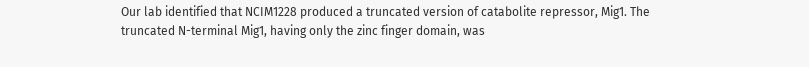Our lab identified that NCIM1228 produced a truncated version of catabolite repressor, Mig1. The truncated N-terminal Mig1, having only the zinc finger domain, was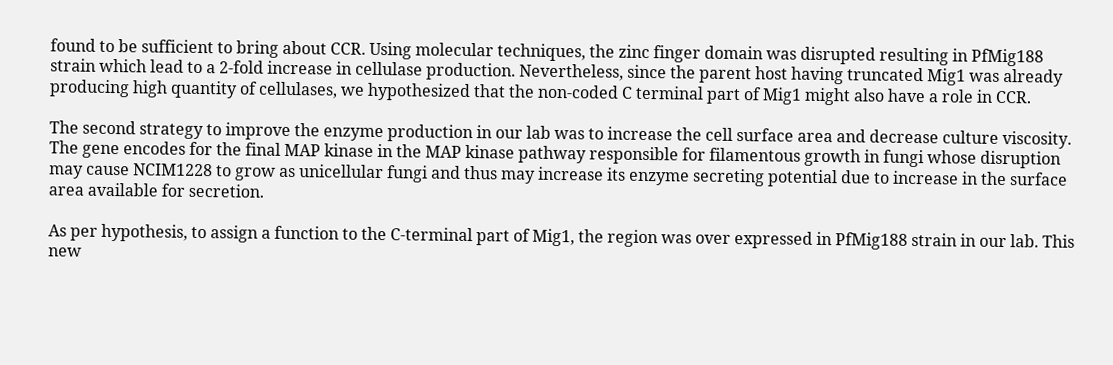found to be sufficient to bring about CCR. Using molecular techniques, the zinc finger domain was disrupted resulting in PfMig188 strain which lead to a 2-fold increase in cellulase production. Nevertheless, since the parent host having truncated Mig1 was already producing high quantity of cellulases, we hypothesized that the non-coded C terminal part of Mig1 might also have a role in CCR.

The second strategy to improve the enzyme production in our lab was to increase the cell surface area and decrease culture viscosity. The gene encodes for the final MAP kinase in the MAP kinase pathway responsible for filamentous growth in fungi whose disruption may cause NCIM1228 to grow as unicellular fungi and thus may increase its enzyme secreting potential due to increase in the surface area available for secretion.

As per hypothesis, to assign a function to the C-terminal part of Mig1, the region was over expressed in PfMig188 strain in our lab. This new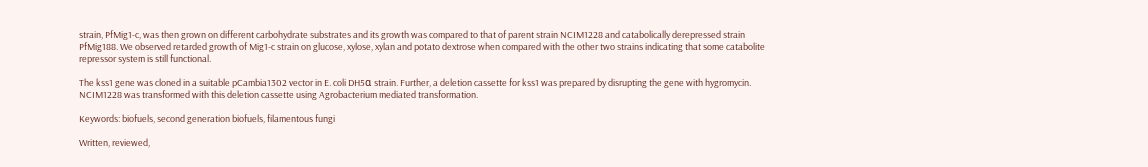strain, PfMig1-c, was then grown on different carbohydrate substrates and its growth was compared to that of parent strain NCIM1228 and catabolically derepressed strain PfMig188. We observed retarded growth of Mig1-c strain on glucose, xylose, xylan and potato dextrose when compared with the other two strains indicating that some catabolite repressor system is still functional.

The kss1 gene was cloned in a suitable pCambia1302 vector in E. coli DH5α strain. Further, a deletion cassette for kss1 was prepared by disrupting the gene with hygromycin. NCIM1228 was transformed with this deletion cassette using Agrobacterium mediated transformation.

Keywords: biofuels, second generation biofuels, filamentous fungi

Written, reviewed,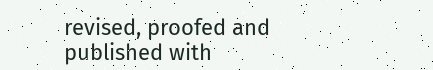revised, proofed and published with